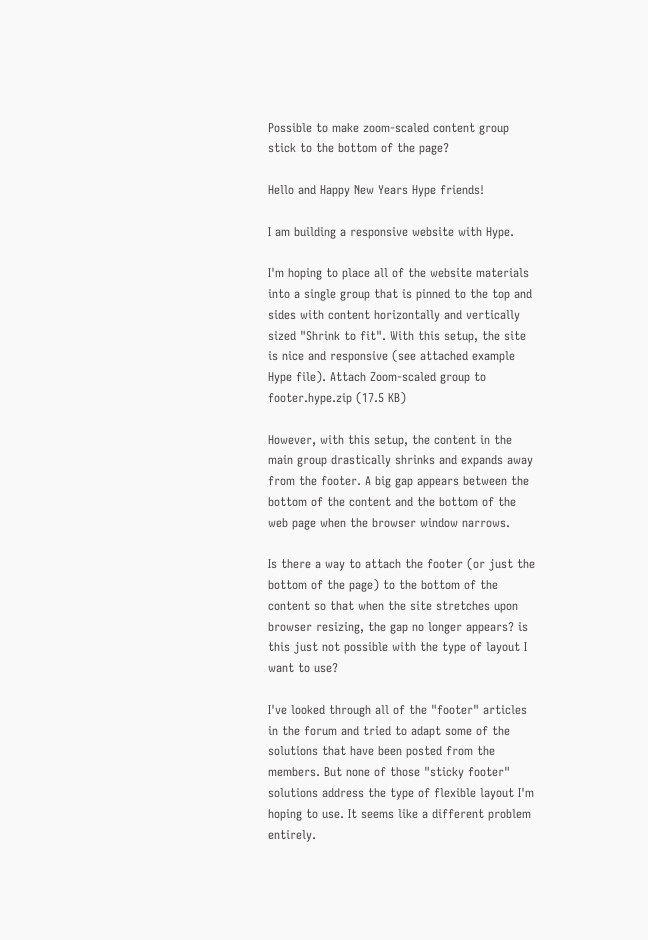Possible to make zoom-scaled content group stick to the bottom of the page?

Hello and Happy New Years Hype friends!

I am building a responsive website with Hype.

I'm hoping to place all of the website materials into a single group that is pinned to the top and sides with content horizontally and vertically sized "Shrink to fit". With this setup, the site is nice and responsive (see attached example Hype file). Attach Zoom-scaled group to footer.hype.zip (17.5 KB)

However, with this setup, the content in the main group drastically shrinks and expands away from the footer. A big gap appears between the bottom of the content and the bottom of the web page when the browser window narrows.

Is there a way to attach the footer (or just the bottom of the page) to the bottom of the content so that when the site stretches upon browser resizing, the gap no longer appears? is this just not possible with the type of layout I want to use?

I've looked through all of the "footer" articles in the forum and tried to adapt some of the solutions that have been posted from the members. But none of those "sticky footer" solutions address the type of flexible layout I'm hoping to use. It seems like a different problem entirely.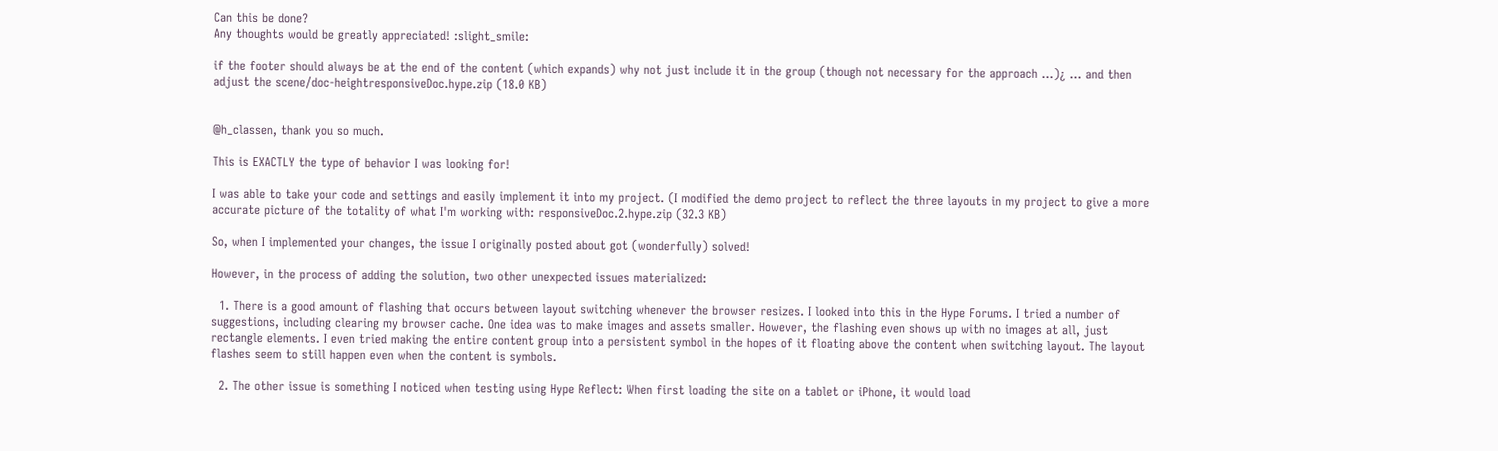Can this be done?
Any thoughts would be greatly appreciated! :slight_smile:

if the footer should always be at the end of the content (which expands) why not just include it in the group (though not necessary for the approach ...)¿ ... and then adjust the scene/doc-heightresponsiveDoc.hype.zip (18.0 KB)


@h_classen, thank you so much.

This is EXACTLY the type of behavior I was looking for!

I was able to take your code and settings and easily implement it into my project. (I modified the demo project to reflect the three layouts in my project to give a more accurate picture of the totality of what I'm working with: responsiveDoc.2.hype.zip (32.3 KB)

So, when I implemented your changes, the issue I originally posted about got (wonderfully) solved!

However, in the process of adding the solution, two other unexpected issues materialized:

  1. There is a good amount of flashing that occurs between layout switching whenever the browser resizes. I looked into this in the Hype Forums. I tried a number of suggestions, including clearing my browser cache. One idea was to make images and assets smaller. However, the flashing even shows up with no images at all, just rectangle elements. I even tried making the entire content group into a persistent symbol in the hopes of it floating above the content when switching layout. The layout flashes seem to still happen even when the content is symbols.

  2. The other issue is something I noticed when testing using Hype Reflect: When first loading the site on a tablet or iPhone, it would load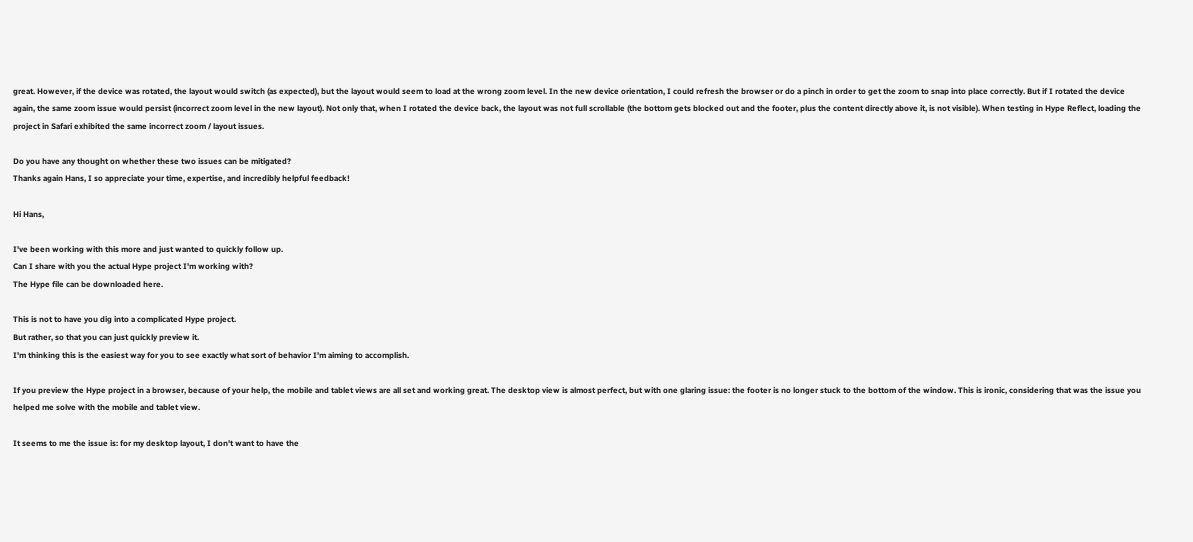great. However, if the device was rotated, the layout would switch (as expected), but the layout would seem to load at the wrong zoom level. In the new device orientation, I could refresh the browser or do a pinch in order to get the zoom to snap into place correctly. But if I rotated the device again, the same zoom issue would persist (incorrect zoom level in the new layout). Not only that, when I rotated the device back, the layout was not full scrollable (the bottom gets blocked out and the footer, plus the content directly above it, is not visible). When testing in Hype Reflect, loading the project in Safari exhibited the same incorrect zoom / layout issues.

Do you have any thought on whether these two issues can be mitigated?
Thanks again Hans, I so appreciate your time, expertise, and incredibly helpful feedback!

Hi Hans,

I've been working with this more and just wanted to quickly follow up.
Can I share with you the actual Hype project I'm working with?
The Hype file can be downloaded here.

This is not to have you dig into a complicated Hype project.
But rather, so that you can just quickly preview it.
I'm thinking this is the easiest way for you to see exactly what sort of behavior I'm aiming to accomplish.

If you preview the Hype project in a browser, because of your help, the mobile and tablet views are all set and working great. The desktop view is almost perfect, but with one glaring issue: the footer is no longer stuck to the bottom of the window. This is ironic, considering that was the issue you helped me solve with the mobile and tablet view.

It seems to me the issue is: for my desktop layout, I don't want to have the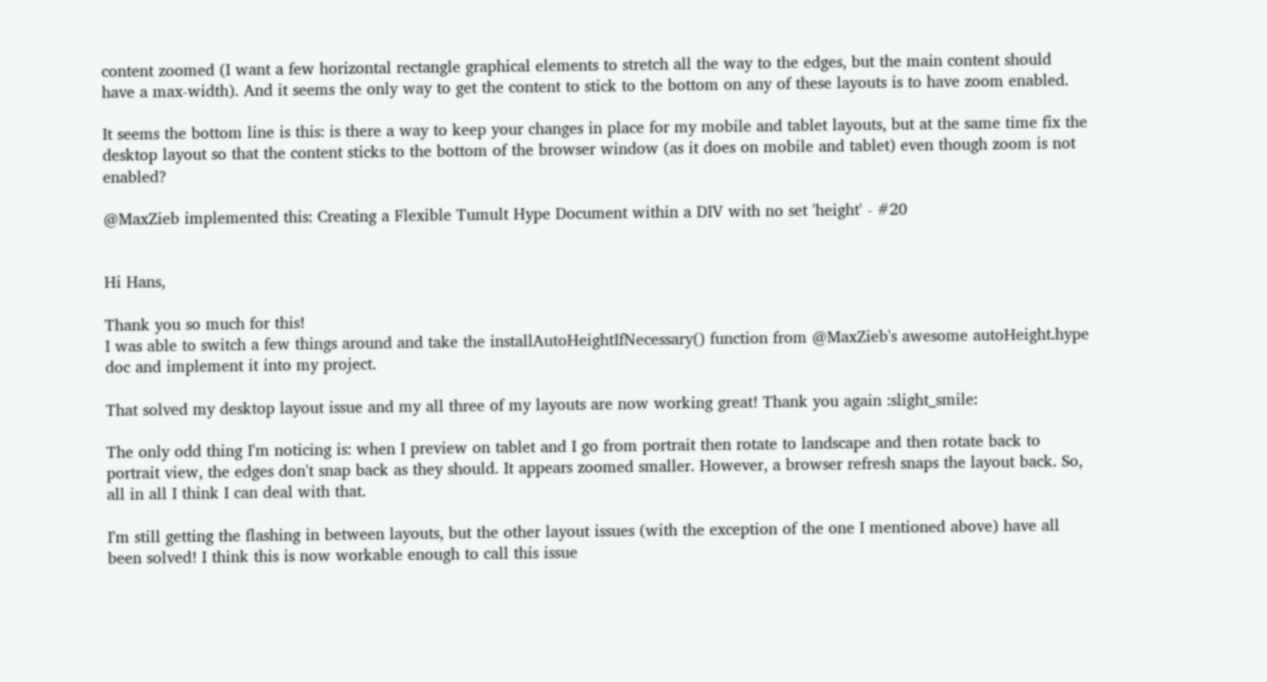content zoomed (I want a few horizontal rectangle graphical elements to stretch all the way to the edges, but the main content should have a max-width). And it seems the only way to get the content to stick to the bottom on any of these layouts is to have zoom enabled.

It seems the bottom line is this: is there a way to keep your changes in place for my mobile and tablet layouts, but at the same time fix the desktop layout so that the content sticks to the bottom of the browser window (as it does on mobile and tablet) even though zoom is not enabled?

@MaxZieb implemented this: Creating a Flexible Tumult Hype Document within a DIV with no set 'height' - #20


Hi Hans,

Thank you so much for this!
I was able to switch a few things around and take the installAutoHeightIfNecessary() function from @MaxZieb's awesome autoHeight.hype doc and implement it into my project.

That solved my desktop layout issue and my all three of my layouts are now working great! Thank you again :slight_smile:

The only odd thing I'm noticing is: when I preview on tablet and I go from portrait then rotate to landscape and then rotate back to portrait view, the edges don't snap back as they should. It appears zoomed smaller. However, a browser refresh snaps the layout back. So, all in all I think I can deal with that.

I'm still getting the flashing in between layouts, but the other layout issues (with the exception of the one I mentioned above) have all been solved! I think this is now workable enough to call this issue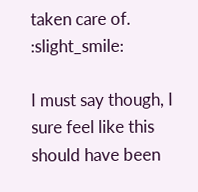taken care of. :slight_smile:

I must say though, I sure feel like this should have been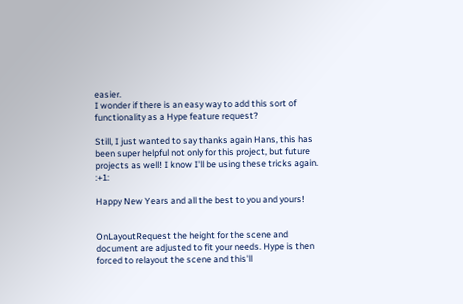easier.
I wonder if there is an easy way to add this sort of functionality as a Hype feature request?

Still, I just wanted to say thanks again Hans, this has been super helpful not only for this project, but future projects as well! I know I'll be using these tricks again. :+1:

Happy New Years and all the best to you and yours!


OnLayoutRequest the height for the scene and document are adjusted to fit your needs. Hype is then forced to relayout the scene and this'll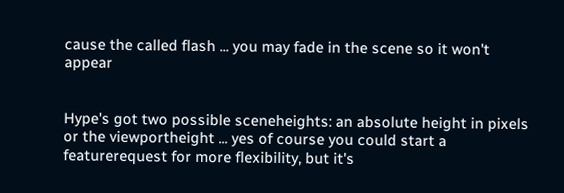cause the called flash ... you may fade in the scene so it won't appear


Hype's got two possible sceneheights: an absolute height in pixels or the viewportheight ... yes of course you could start a featurerequest for more flexibility, but it's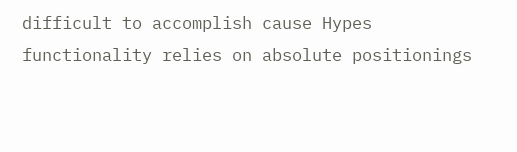difficult to accomplish cause Hypes functionality relies on absolute positionings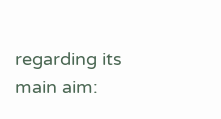regarding its main aim: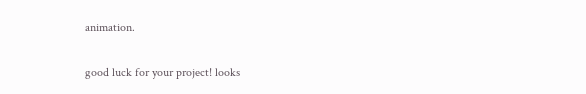animation.


good luck for your project! looks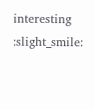interesting :slight_smile: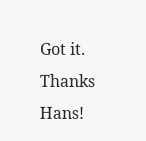Got it. Thanks Hans!